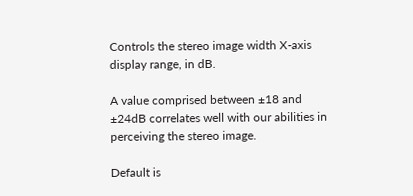Controls the stereo image width X-axis display range, in dB.

A value comprised between ±18 and ±24dB correlates well with our abilities in perceiving the stereo image.

Default is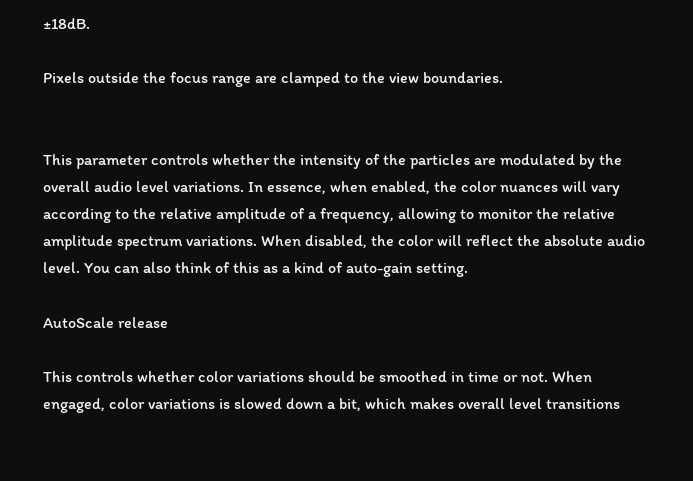±18dB.

Pixels outside the focus range are clamped to the view boundaries.


This parameter controls whether the intensity of the particles are modulated by the overall audio level variations. In essence, when enabled, the color nuances will vary according to the relative amplitude of a frequency, allowing to monitor the relative amplitude spectrum variations. When disabled, the color will reflect the absolute audio level. You can also think of this as a kind of auto-gain setting.

AutoScale release

This controls whether color variations should be smoothed in time or not. When engaged, color variations is slowed down a bit, which makes overall level transitions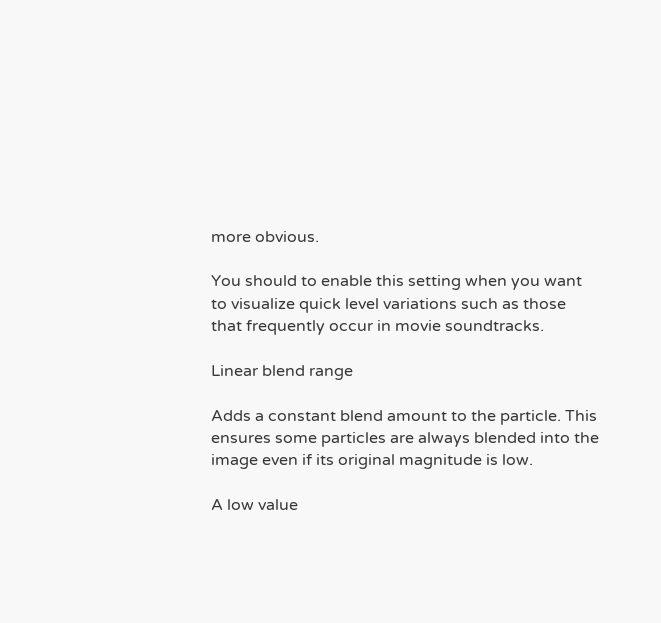more obvious.

You should to enable this setting when you want to visualize quick level variations such as those that frequently occur in movie soundtracks.

Linear blend range

Adds a constant blend amount to the particle. This ensures some particles are always blended into the image even if its original magnitude is low.

A low value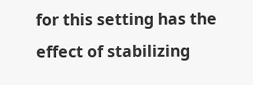for this setting has the effect of stabilizing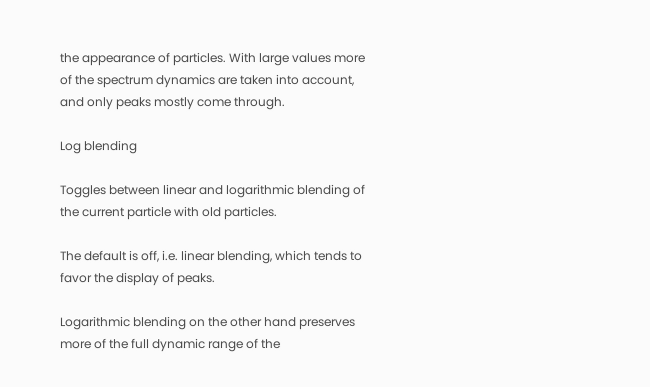the appearance of particles. With large values more of the spectrum dynamics are taken into account, and only peaks mostly come through.

Log blending

Toggles between linear and logarithmic blending of the current particle with old particles.

The default is off, i.e. linear blending, which tends to favor the display of peaks.

Logarithmic blending on the other hand preserves more of the full dynamic range of the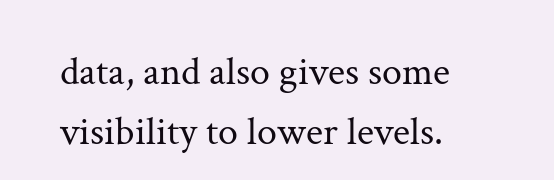data, and also gives some visibility to lower levels.